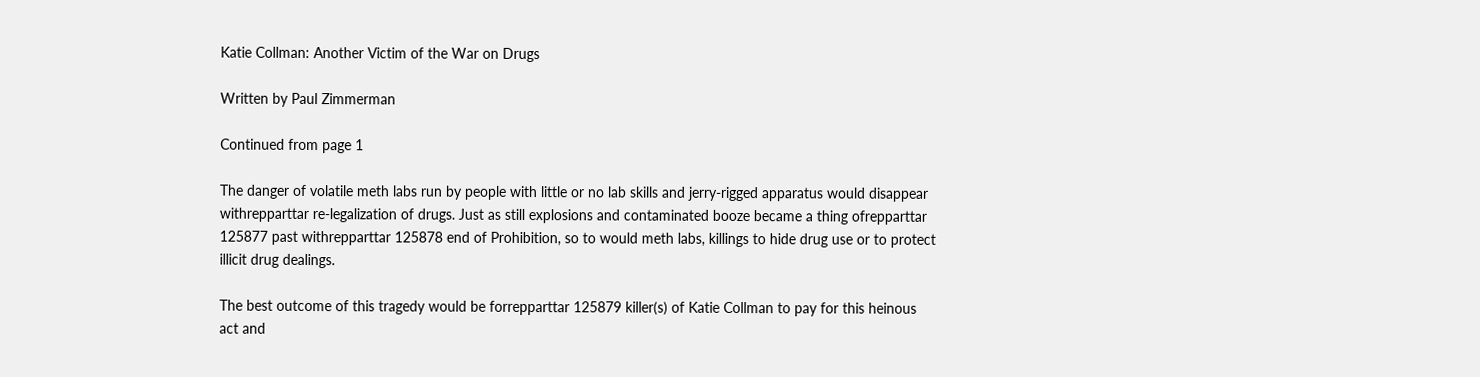Katie Collman: Another Victim of the War on Drugs

Written by Paul Zimmerman

Continued from page 1

The danger of volatile meth labs run by people with little or no lab skills and jerry-rigged apparatus would disappear withrepparttar re-legalization of drugs. Just as still explosions and contaminated booze became a thing ofrepparttar 125877 past withrepparttar 125878 end of Prohibition, so to would meth labs, killings to hide drug use or to protect illicit drug dealings.

The best outcome of this tragedy would be forrepparttar 125879 killer(s) of Katie Collman to pay for this heinous act and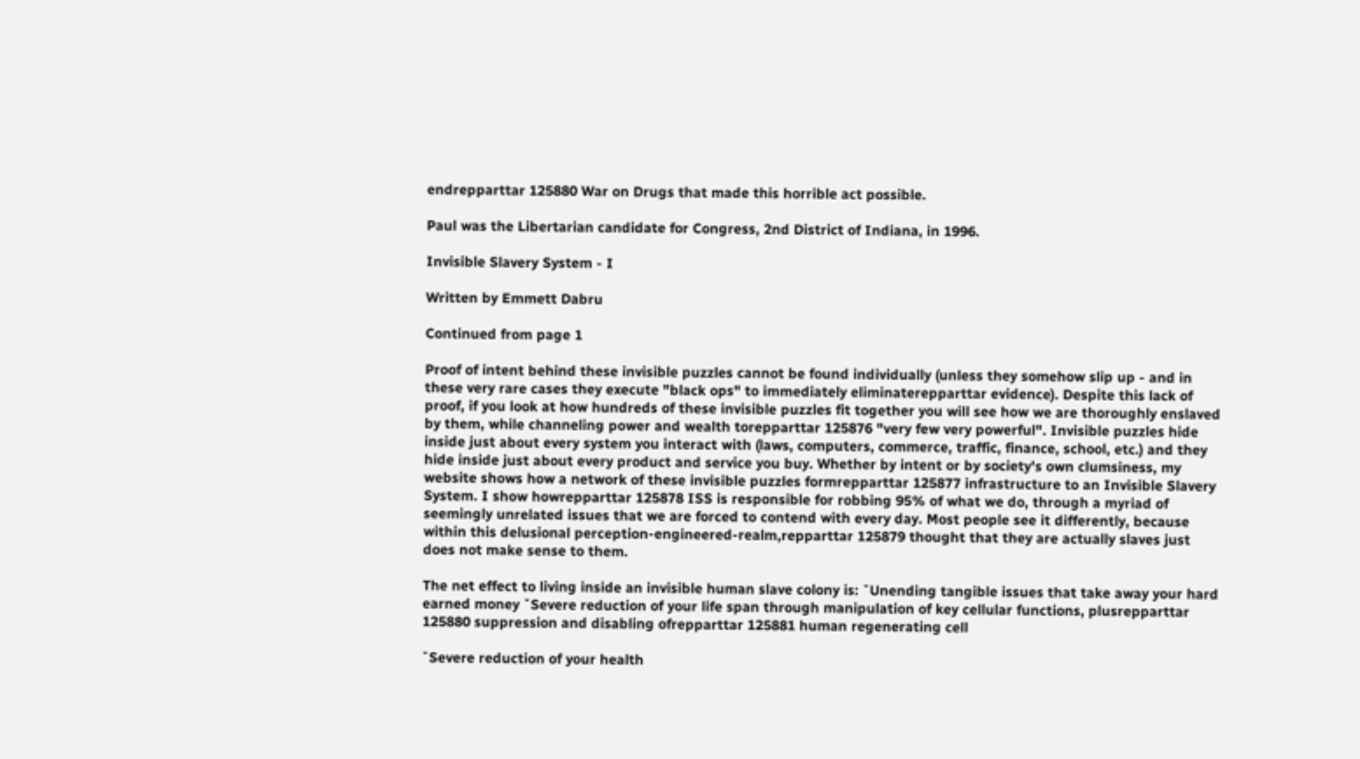endrepparttar 125880 War on Drugs that made this horrible act possible.

Paul was the Libertarian candidate for Congress, 2nd District of Indiana, in 1996.

Invisible Slavery System - I

Written by Emmett Dabru

Continued from page 1

Proof of intent behind these invisible puzzles cannot be found individually (unless they somehow slip up - and in these very rare cases they execute "black ops" to immediately eliminaterepparttar evidence). Despite this lack of proof, if you look at how hundreds of these invisible puzzles fit together you will see how we are thoroughly enslaved by them, while channeling power and wealth torepparttar 125876 "very few very powerful". Invisible puzzles hide inside just about every system you interact with (laws, computers, commerce, traffic, finance, school, etc.) and they hide inside just about every product and service you buy. Whether by intent or by society's own clumsiness, my website shows how a network of these invisible puzzles formrepparttar 125877 infrastructure to an Invisible Slavery System. I show howrepparttar 125878 ISS is responsible for robbing 95% of what we do, through a myriad of seemingly unrelated issues that we are forced to contend with every day. Most people see it differently, because within this delusional perception-engineered-realm,repparttar 125879 thought that they are actually slaves just does not make sense to them.

The net effect to living inside an invisible human slave colony is: ˇUnending tangible issues that take away your hard earned money ˇSevere reduction of your life span through manipulation of key cellular functions, plusrepparttar 125880 suppression and disabling ofrepparttar 125881 human regenerating cell

ˇSevere reduction of your health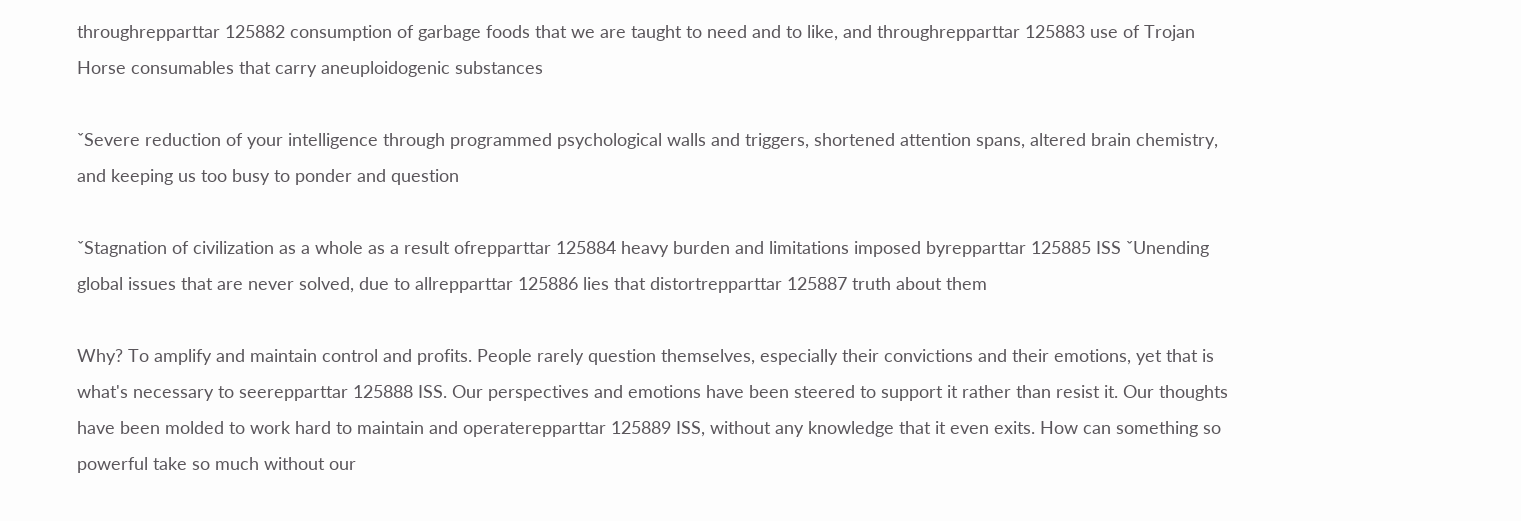throughrepparttar 125882 consumption of garbage foods that we are taught to need and to like, and throughrepparttar 125883 use of Trojan Horse consumables that carry aneuploidogenic substances

ˇSevere reduction of your intelligence through programmed psychological walls and triggers, shortened attention spans, altered brain chemistry, and keeping us too busy to ponder and question

ˇStagnation of civilization as a whole as a result ofrepparttar 125884 heavy burden and limitations imposed byrepparttar 125885 ISS ˇUnending global issues that are never solved, due to allrepparttar 125886 lies that distortrepparttar 125887 truth about them

Why? To amplify and maintain control and profits. People rarely question themselves, especially their convictions and their emotions, yet that is what's necessary to seerepparttar 125888 ISS. Our perspectives and emotions have been steered to support it rather than resist it. Our thoughts have been molded to work hard to maintain and operaterepparttar 125889 ISS, without any knowledge that it even exits. How can something so powerful take so much without our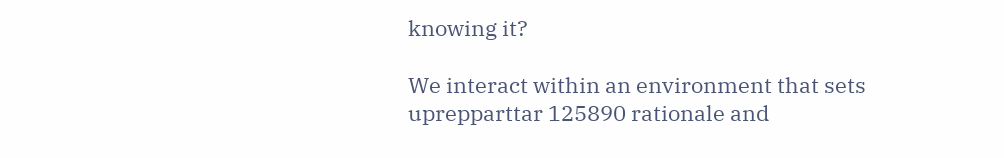knowing it?

We interact within an environment that sets uprepparttar 125890 rationale and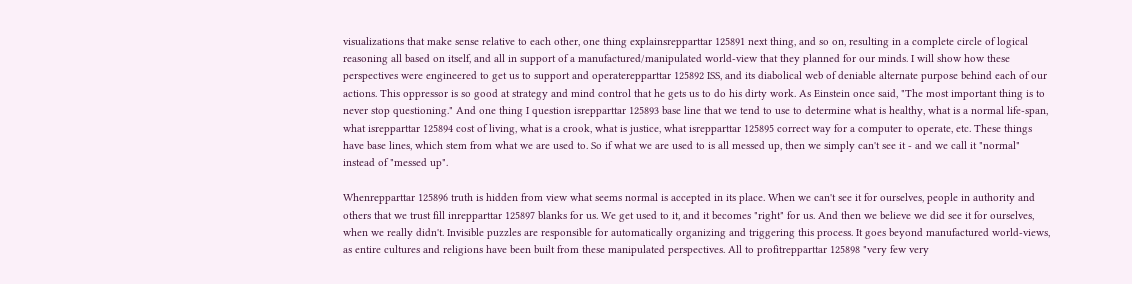visualizations that make sense relative to each other, one thing explainsrepparttar 125891 next thing, and so on, resulting in a complete circle of logical reasoning all based on itself, and all in support of a manufactured/manipulated world-view that they planned for our minds. I will show how these perspectives were engineered to get us to support and operaterepparttar 125892 ISS, and its diabolical web of deniable alternate purpose behind each of our actions. This oppressor is so good at strategy and mind control that he gets us to do his dirty work. As Einstein once said, "The most important thing is to never stop questioning." And one thing I question isrepparttar 125893 base line that we tend to use to determine what is healthy, what is a normal life-span, what isrepparttar 125894 cost of living, what is a crook, what is justice, what isrepparttar 125895 correct way for a computer to operate, etc. These things have base lines, which stem from what we are used to. So if what we are used to is all messed up, then we simply can't see it - and we call it "normal" instead of "messed up".

Whenrepparttar 125896 truth is hidden from view what seems normal is accepted in its place. When we can't see it for ourselves, people in authority and others that we trust fill inrepparttar 125897 blanks for us. We get used to it, and it becomes "right" for us. And then we believe we did see it for ourselves, when we really didn't. Invisible puzzles are responsible for automatically organizing and triggering this process. It goes beyond manufactured world-views, as entire cultures and religions have been built from these manipulated perspectives. All to profitrepparttar 125898 "very few very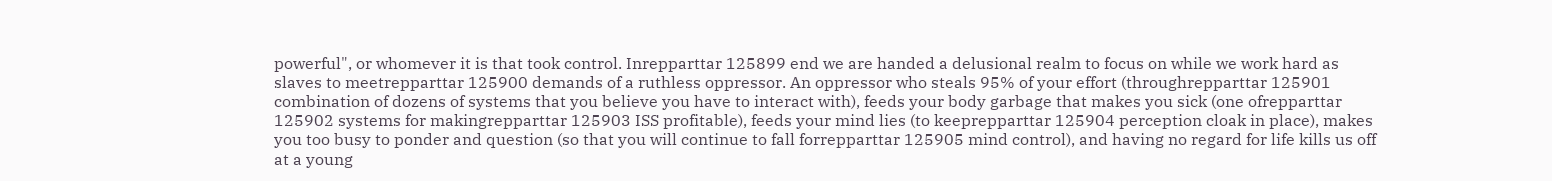powerful", or whomever it is that took control. Inrepparttar 125899 end we are handed a delusional realm to focus on while we work hard as slaves to meetrepparttar 125900 demands of a ruthless oppressor. An oppressor who steals 95% of your effort (throughrepparttar 125901 combination of dozens of systems that you believe you have to interact with), feeds your body garbage that makes you sick (one ofrepparttar 125902 systems for makingrepparttar 125903 ISS profitable), feeds your mind lies (to keeprepparttar 125904 perception cloak in place), makes you too busy to ponder and question (so that you will continue to fall forrepparttar 125905 mind control), and having no regard for life kills us off at a young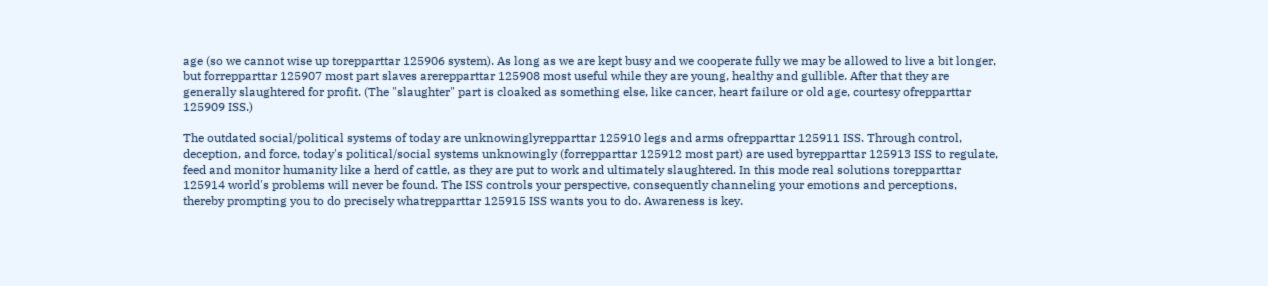age (so we cannot wise up torepparttar 125906 system). As long as we are kept busy and we cooperate fully we may be allowed to live a bit longer, but forrepparttar 125907 most part slaves arerepparttar 125908 most useful while they are young, healthy and gullible. After that they are generally slaughtered for profit. (The "slaughter" part is cloaked as something else, like cancer, heart failure or old age, courtesy ofrepparttar 125909 ISS.)

The outdated social/political systems of today are unknowinglyrepparttar 125910 legs and arms ofrepparttar 125911 ISS. Through control, deception, and force, today's political/social systems unknowingly (forrepparttar 125912 most part) are used byrepparttar 125913 ISS to regulate, feed and monitor humanity like a herd of cattle, as they are put to work and ultimately slaughtered. In this mode real solutions torepparttar 125914 world's problems will never be found. The ISS controls your perspective, consequently channeling your emotions and perceptions, thereby prompting you to do precisely whatrepparttar 125915 ISS wants you to do. Awareness is key.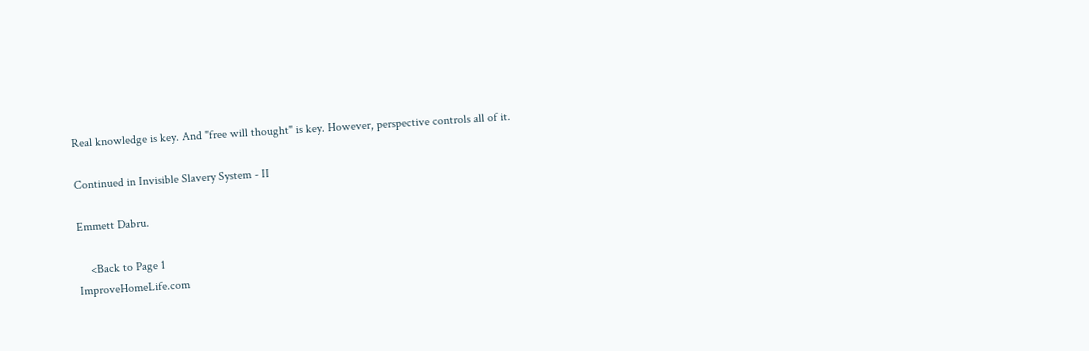Real knowledge is key. And "free will thought" is key. However, perspective controls all of it.

Continued in Invisible Slavery System - II

Emmett Dabru.

    <Back to Page 1
ImproveHomeLife.com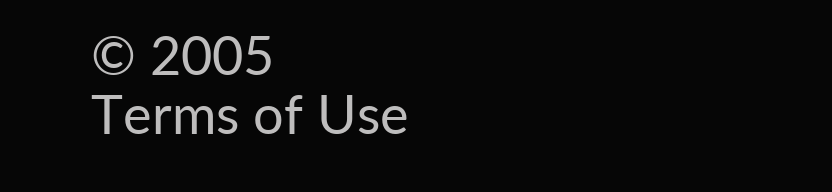© 2005
Terms of Use